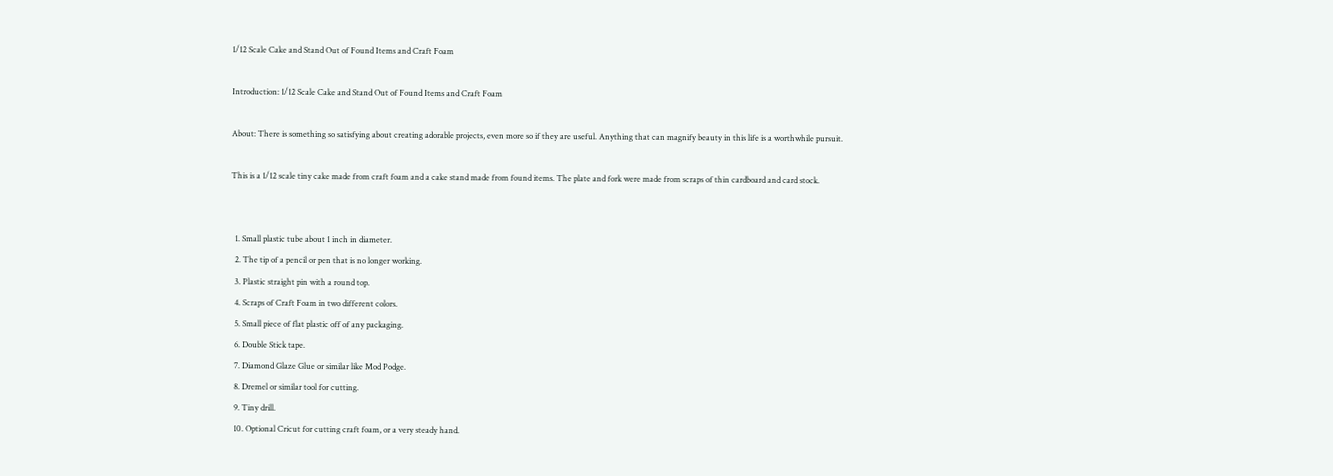1/12 Scale Cake and Stand Out of Found Items and Craft Foam

Introduction: 1/12 Scale Cake and Stand Out of Found Items and Craft Foam

About: There is something so satisfying about creating adorable projects, even more so if they are useful. Anything that can magnify beauty in this life is a worthwhile pursuit.

This is a 1/12 scale tiny cake made from craft foam and a cake stand made from found items. The plate and fork were made from scraps of thin cardboard and card stock.


  1. Small plastic tube about 1 inch in diameter.
  2. The tip of a pencil or pen that is no longer working.
  3. Plastic straight pin with a round top.
  4. Scraps of Craft Foam in two different colors.
  5. Small piece of flat plastic off of any packaging.
  6. Double Stick tape.
  7. Diamond Glaze Glue or similar like Mod Podge.
  8. Dremel or similar tool for cutting.
  9. Tiny drill.
  10. Optional Cricut for cutting craft foam, or a very steady hand.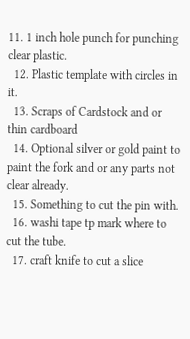11. 1 inch hole punch for punching clear plastic.
  12. Plastic template with circles in it.
  13. Scraps of Cardstock and or thin cardboard
  14. Optional silver or gold paint to paint the fork and or any parts not clear already.
  15. Something to cut the pin with.
  16. washi tape tp mark where to cut the tube.
  17. craft knife to cut a slice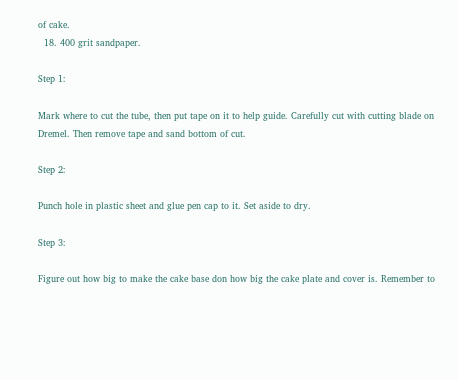of cake.
  18. 400 grit sandpaper.

Step 1:

Mark where to cut the tube, then put tape on it to help guide. Carefully cut with cutting blade on Dremel. Then remove tape and sand bottom of cut.

Step 2:

Punch hole in plastic sheet and glue pen cap to it. Set aside to dry.

Step 3:

Figure out how big to make the cake base don how big the cake plate and cover is. Remember to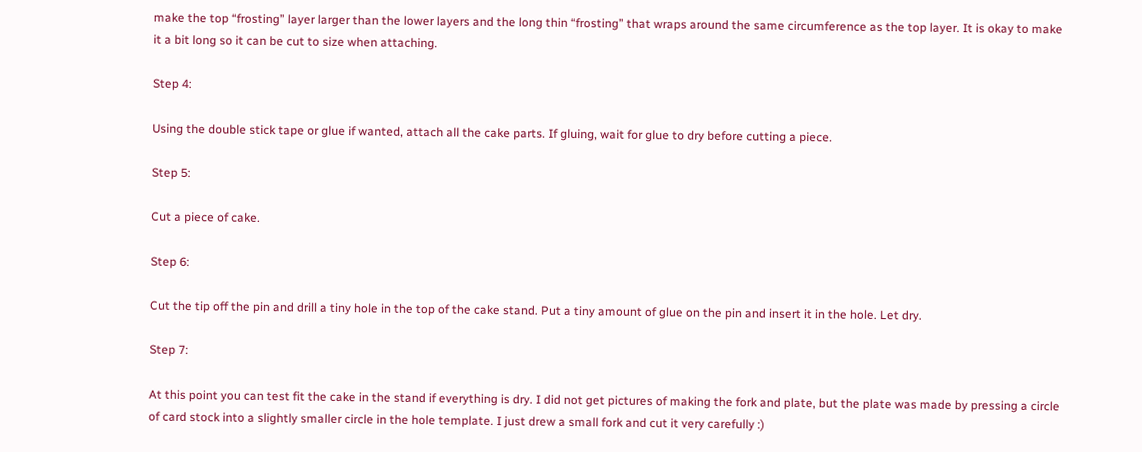make the top “frosting” layer larger than the lower layers and the long thin “frosting” that wraps around the same circumference as the top layer. It is okay to make it a bit long so it can be cut to size when attaching.

Step 4:

Using the double stick tape or glue if wanted, attach all the cake parts. If gluing, wait for glue to dry before cutting a piece.

Step 5:

Cut a piece of cake.

Step 6:

Cut the tip off the pin and drill a tiny hole in the top of the cake stand. Put a tiny amount of glue on the pin and insert it in the hole. Let dry.

Step 7:

At this point you can test fit the cake in the stand if everything is dry. I did not get pictures of making the fork and plate, but the plate was made by pressing a circle of card stock into a slightly smaller circle in the hole template. I just drew a small fork and cut it very carefully :)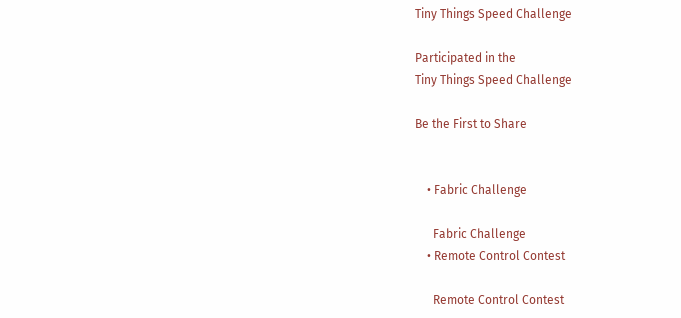Tiny Things Speed Challenge

Participated in the
Tiny Things Speed Challenge

Be the First to Share


    • Fabric Challenge

      Fabric Challenge
    • Remote Control Contest

      Remote Control Contest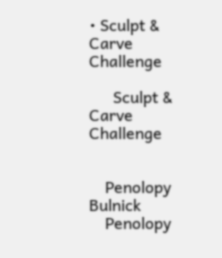• Sculpt & Carve Challenge

      Sculpt & Carve Challenge


    Penolopy Bulnick
    Penolopy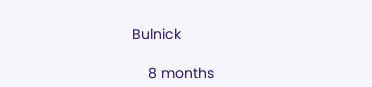Bulnick

    8 months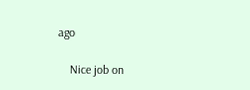ago

    Nice job on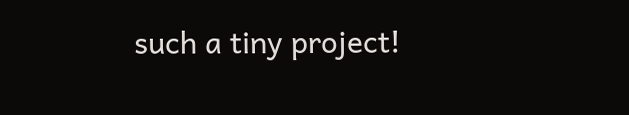such a tiny project!